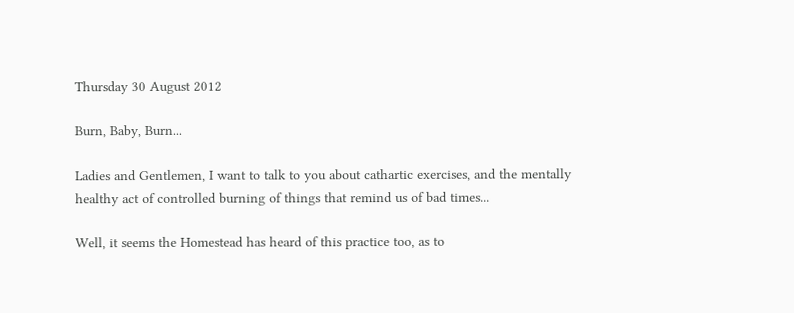Thursday 30 August 2012

Burn, Baby, Burn...

Ladies and Gentlemen, I want to talk to you about cathartic exercises, and the mentally healthy act of controlled burning of things that remind us of bad times...

Well, it seems the Homestead has heard of this practice too, as to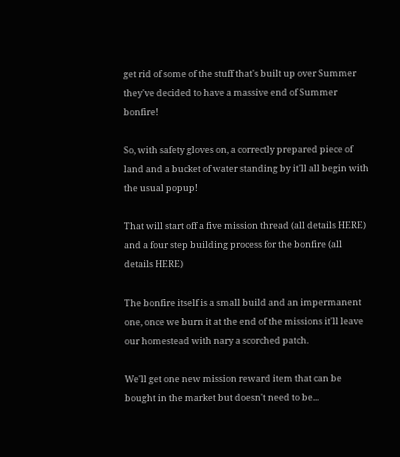get rid of some of the stuff that's built up over Summer they've decided to have a massive end of Summer bonfire!

So, with safety gloves on, a correctly prepared piece of land and a bucket of water standing by it'll all begin with the usual popup!

That will start off a five mission thread (all details HERE) and a four step building process for the bonfire (all details HERE)

The bonfire itself is a small build and an impermanent one, once we burn it at the end of the missions it'll leave our homestead with nary a scorched patch.

We'll get one new mission reward item that can be bought in the market but doesn't need to be...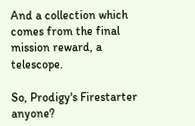And a collection which comes from the final mission reward, a telescope.

So, Prodigy's Firestarter anyone?